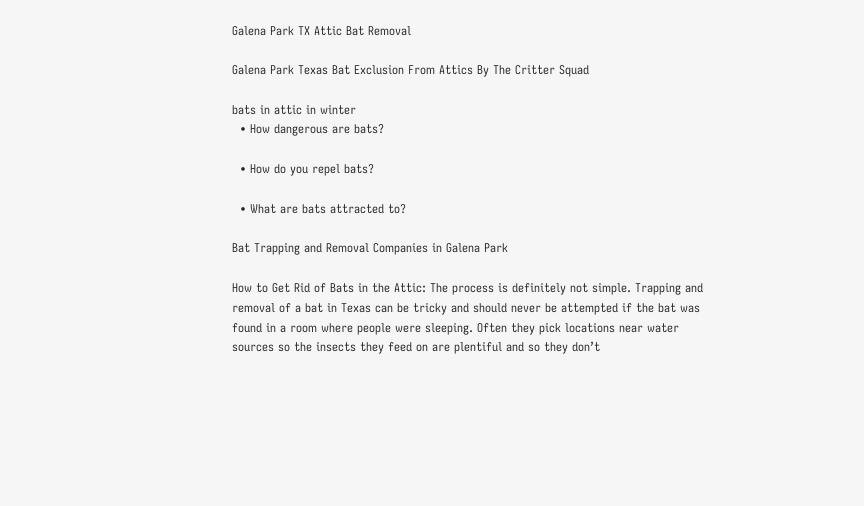Galena Park TX Attic Bat Removal

Galena Park Texas Bat Exclusion From Attics By The Critter Squad

bats in attic in winter
  • How dangerous are bats?

  • How do you repel bats?

  • What are bats attracted to?

Bat Trapping and Removal Companies in Galena Park

How to Get Rid of Bats in the Attic: The process is definitely not simple. Trapping and removal of a bat in Texas can be tricky and should never be attempted if the bat was found in a room where people were sleeping. Often they pick locations near water sources so the insects they feed on are plentiful and so they don’t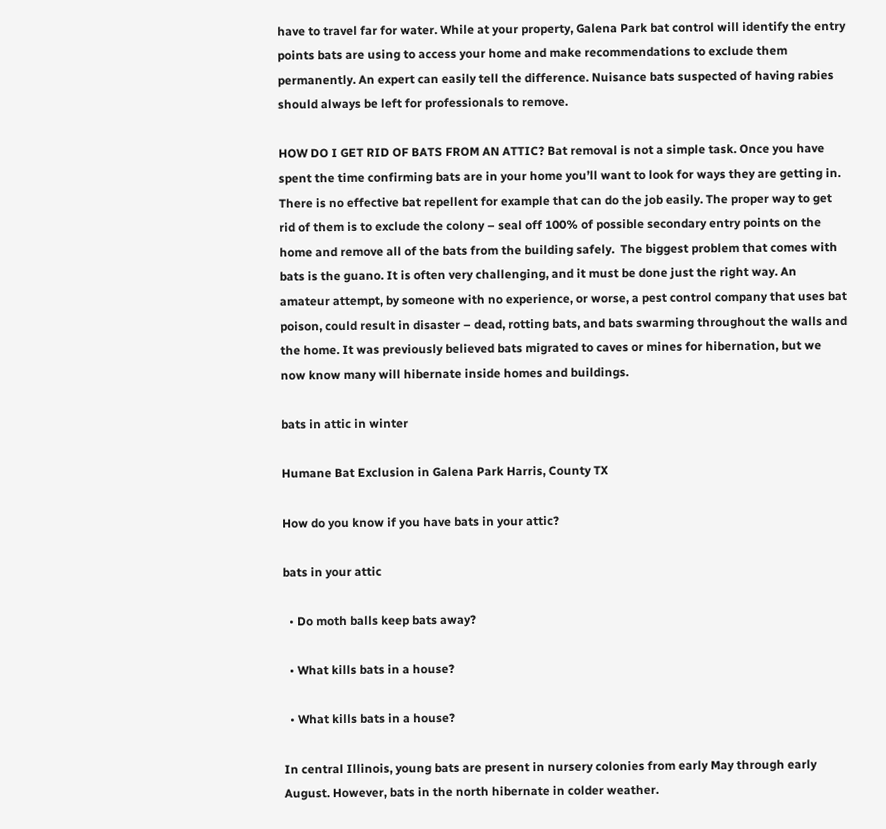have to travel far for water. While at your property, Galena Park bat control will identify the entry points bats are using to access your home and make recommendations to exclude them permanently. An expert can easily tell the difference. Nuisance bats suspected of having rabies should always be left for professionals to remove.

HOW DO I GET RID OF BATS FROM AN ATTIC? Bat removal is not a simple task. Once you have spent the time confirming bats are in your home you’ll want to look for ways they are getting in. There is no effective bat repellent for example that can do the job easily. The proper way to get rid of them is to exclude the colony – seal off 100% of possible secondary entry points on the home and remove all of the bats from the building safely.  The biggest problem that comes with bats is the guano. It is often very challenging, and it must be done just the right way. An amateur attempt, by someone with no experience, or worse, a pest control company that uses bat poison, could result in disaster – dead, rotting bats, and bats swarming throughout the walls and the home. It was previously believed bats migrated to caves or mines for hibernation, but we now know many will hibernate inside homes and buildings.

bats in attic in winter

Humane Bat Exclusion in Galena Park Harris, County TX

How do you know if you have bats in your attic?

bats in your attic

  • Do moth balls keep bats away?

  • What kills bats in a house?

  • What kills bats in a house?

In central Illinois, young bats are present in nursery colonies from early May through early August. However, bats in the north hibernate in colder weather.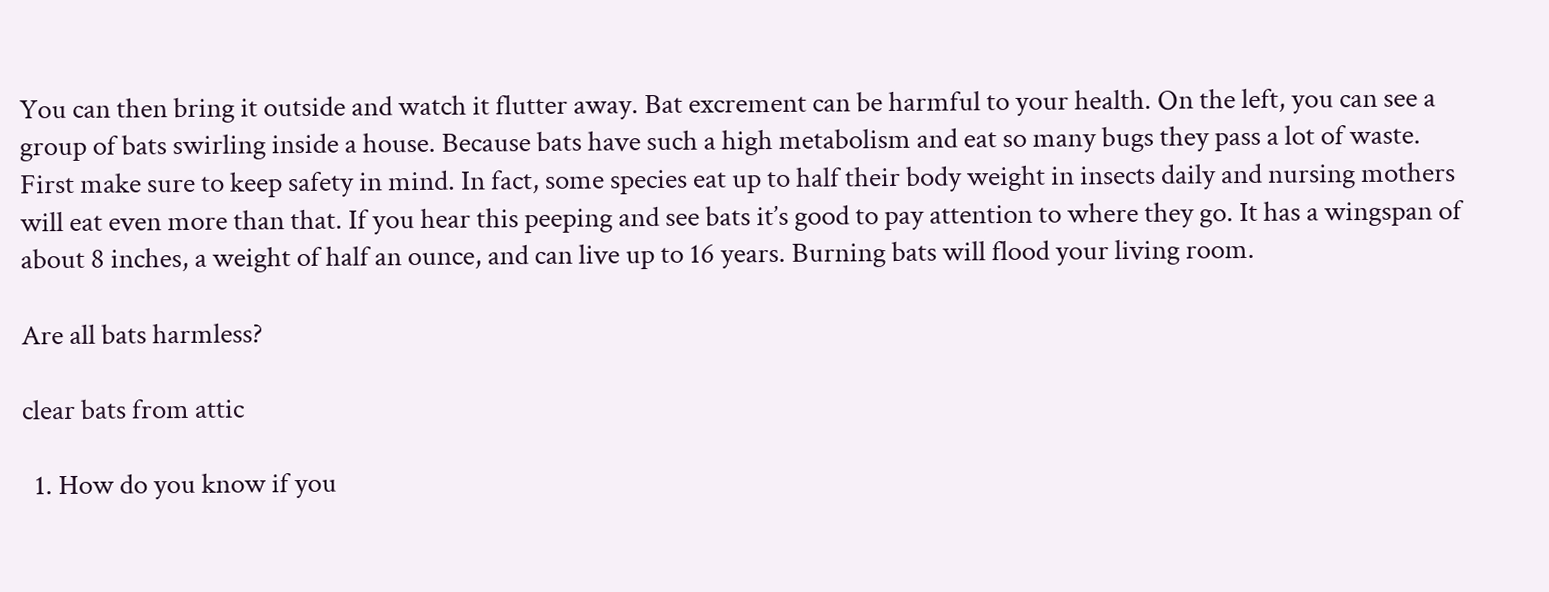You can then bring it outside and watch it flutter away. Bat excrement can be harmful to your health. On the left, you can see a group of bats swirling inside a house. Because bats have such a high metabolism and eat so many bugs they pass a lot of waste. First make sure to keep safety in mind. In fact, some species eat up to half their body weight in insects daily and nursing mothers will eat even more than that. If you hear this peeping and see bats it’s good to pay attention to where they go. It has a wingspan of about 8 inches, a weight of half an ounce, and can live up to 16 years. Burning bats will flood your living room.

Are all bats harmless?

clear bats from attic

  1. How do you know if you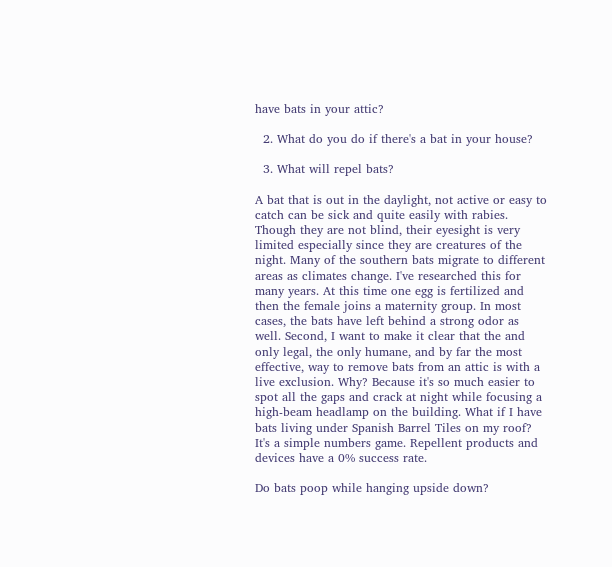have bats in your attic?

  2. What do you do if there's a bat in your house?

  3. What will repel bats?

A bat that is out in the daylight, not active or easy to catch can be sick and quite easily with rabies. Though they are not blind, their eyesight is very limited especially since they are creatures of the night. Many of the southern bats migrate to different areas as climates change. I've researched this for many years. At this time one egg is fertilized and then the female joins a maternity group. In most cases, the bats have left behind a strong odor as well. Second, I want to make it clear that the and only legal, the only humane, and by far the most effective, way to remove bats from an attic is with a live exclusion. Why? Because it's so much easier to spot all the gaps and crack at night while focusing a high-beam headlamp on the building. What if I have bats living under Spanish Barrel Tiles on my roof? It's a simple numbers game. Repellent products and devices have a 0% success rate.

Do bats poop while hanging upside down?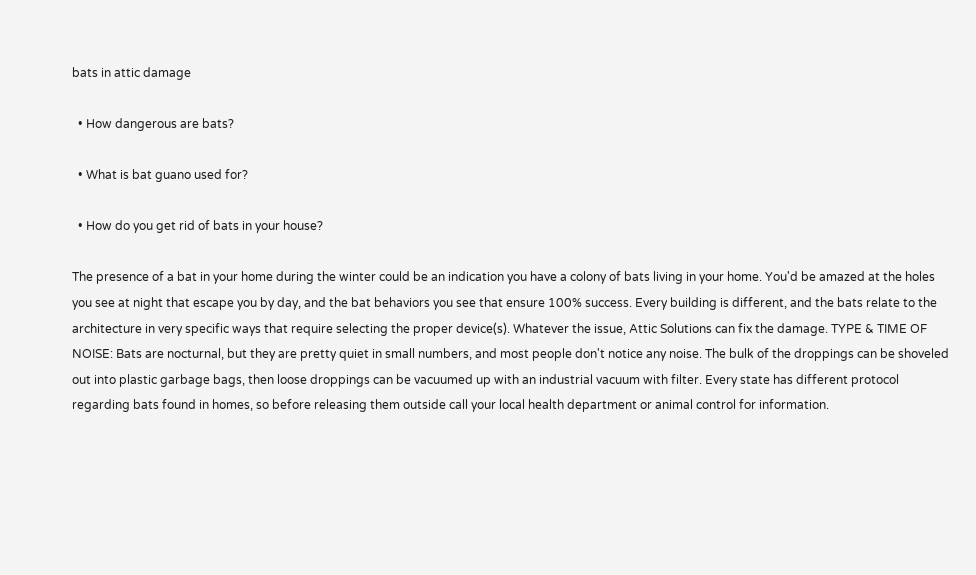bats in attic damage

  • How dangerous are bats?

  • What is bat guano used for?

  • How do you get rid of bats in your house?

The presence of a bat in your home during the winter could be an indication you have a colony of bats living in your home. You'd be amazed at the holes you see at night that escape you by day, and the bat behaviors you see that ensure 100% success. Every building is different, and the bats relate to the architecture in very specific ways that require selecting the proper device(s). Whatever the issue, Attic Solutions can fix the damage. TYPE & TIME OF NOISE: Bats are nocturnal, but they are pretty quiet in small numbers, and most people don't notice any noise. The bulk of the droppings can be shoveled out into plastic garbage bags, then loose droppings can be vacuumed up with an industrial vacuum with filter. Every state has different protocol regarding bats found in homes, so before releasing them outside call your local health department or animal control for information.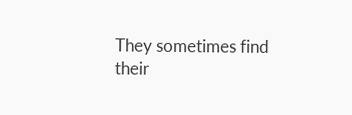They sometimes find their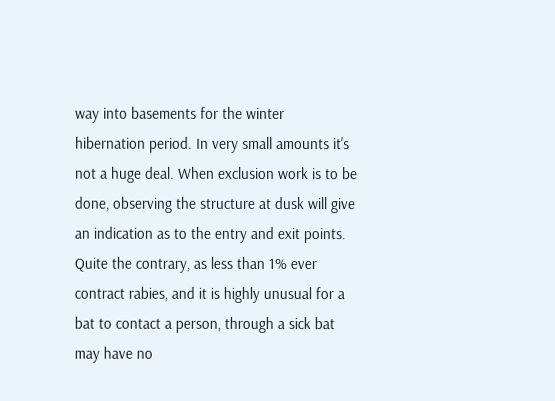way into basements for the winter hibernation period. In very small amounts it's not a huge deal. When exclusion work is to be done, observing the structure at dusk will give an indication as to the entry and exit points. Quite the contrary, as less than 1% ever contract rabies, and it is highly unusual for a bat to contact a person, through a sick bat may have no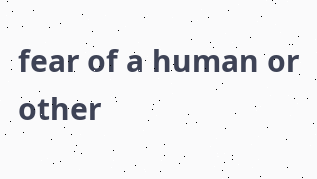fear of a human or other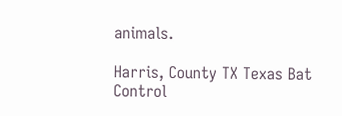animals.

Harris, County TX Texas Bat Control